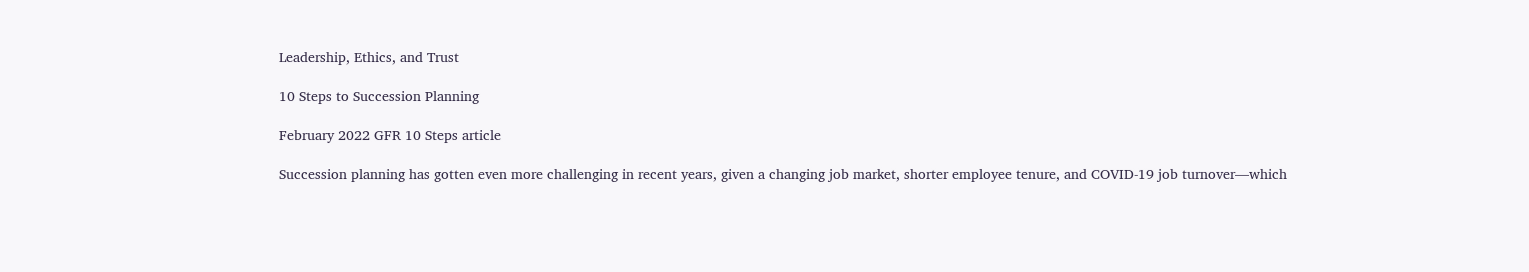Leadership, Ethics, and Trust

10 Steps to Succession Planning

February 2022 GFR 10 Steps article

Succession planning has gotten even more challenging in recent years, given a changing job market, shorter employee tenure, and COVID-19 job turnover—which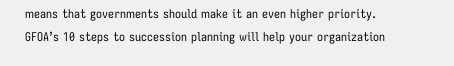means that governments should make it an even higher priority. GFOA’s 10 steps to succession planning will help your organization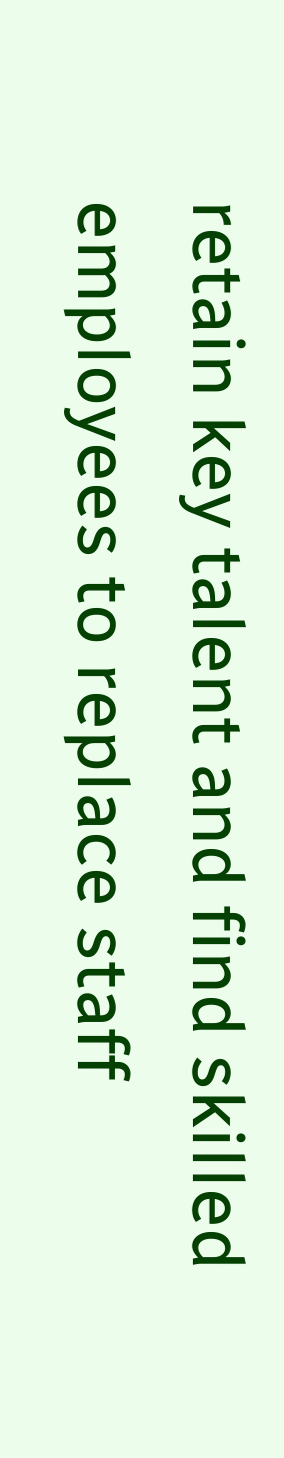retain key talent and find skilled employees to replace staff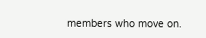members who move on.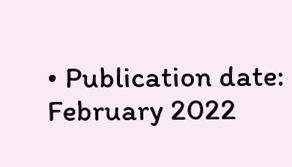• Publication date: February 2022